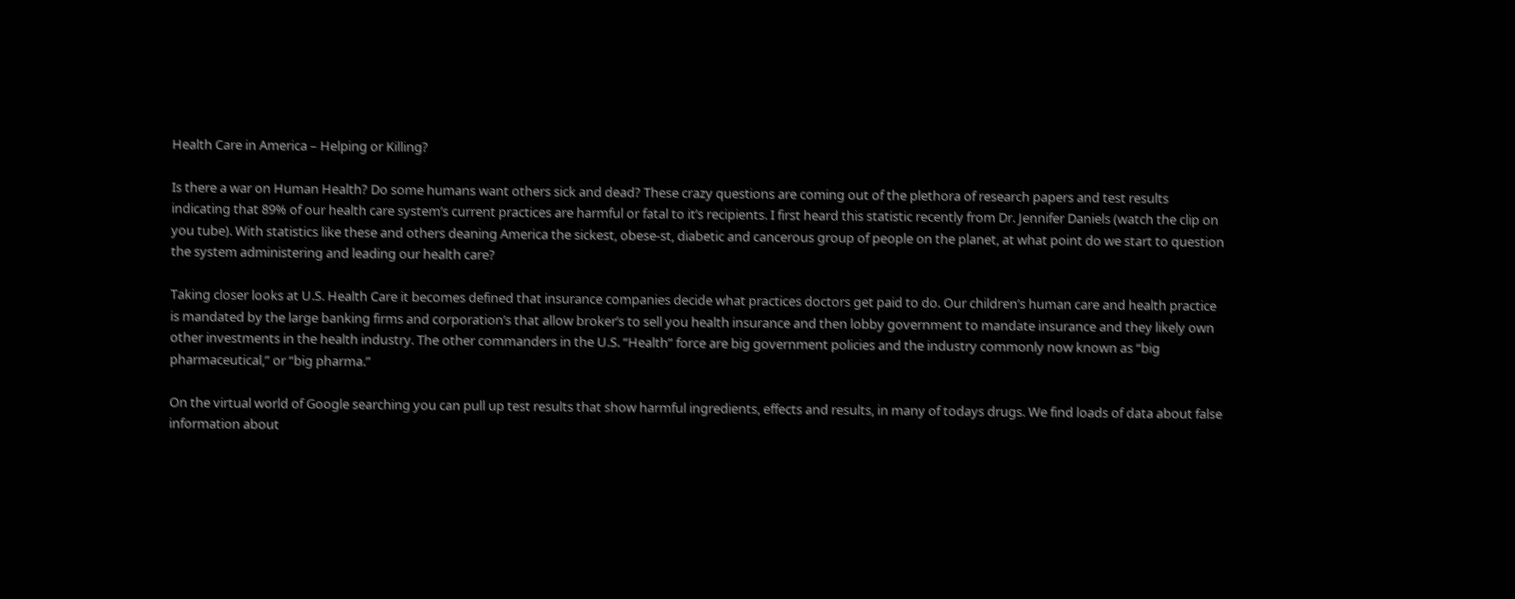Health Care in America – Helping or Killing?

Is there a war on Human Health? Do some humans want others sick and dead? These crazy questions are coming out of the plethora of research papers and test results indicating that 89% of our health care system’s current practices are harmful or fatal to it’s recipients. I first heard this statistic recently from Dr. Jennifer Daniels (watch the clip on you tube). With statistics like these and others deaning America the sickest, obese-st, diabetic and cancerous group of people on the planet, at what point do we start to question the system administering and leading our health care?

Taking closer looks at U.S. Health Care it becomes defined that insurance companies decide what practices doctors get paid to do. Our children’s human care and health practice is mandated by the large banking firms and corporation’s that allow broker’s to sell you health insurance and then lobby government to mandate insurance and they likely own other investments in the health industry. The other commanders in the U.S. “Health” force are big government policies and the industry commonly now known as “big pharmaceutical,” or “big pharma.”

On the virtual world of Google searching you can pull up test results that show harmful ingredients, effects and results, in many of todays drugs. We find loads of data about false information about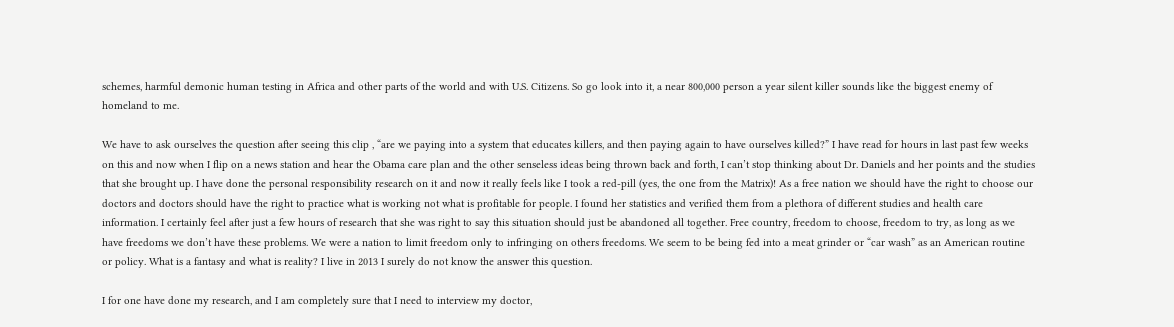schemes, harmful demonic human testing in Africa and other parts of the world and with U.S. Citizens. So go look into it, a near 800,000 person a year silent killer sounds like the biggest enemy of homeland to me.

We have to ask ourselves the question after seeing this clip , “are we paying into a system that educates killers, and then paying again to have ourselves killed?” I have read for hours in last past few weeks on this and now when I flip on a news station and hear the Obama care plan and the other senseless ideas being thrown back and forth, I can’t stop thinking about Dr. Daniels and her points and the studies that she brought up. I have done the personal responsibility research on it and now it really feels like I took a red-pill (yes, the one from the Matrix)! As a free nation we should have the right to choose our doctors and doctors should have the right to practice what is working not what is profitable for people. I found her statistics and verified them from a plethora of different studies and health care information. I certainly feel after just a few hours of research that she was right to say this situation should just be abandoned all together. Free country, freedom to choose, freedom to try, as long as we have freedoms we don’t have these problems. We were a nation to limit freedom only to infringing on others freedoms. We seem to be being fed into a meat grinder or “car wash” as an American routine or policy. What is a fantasy and what is reality? I live in 2013 I surely do not know the answer this question.

I for one have done my research, and I am completely sure that I need to interview my doctor,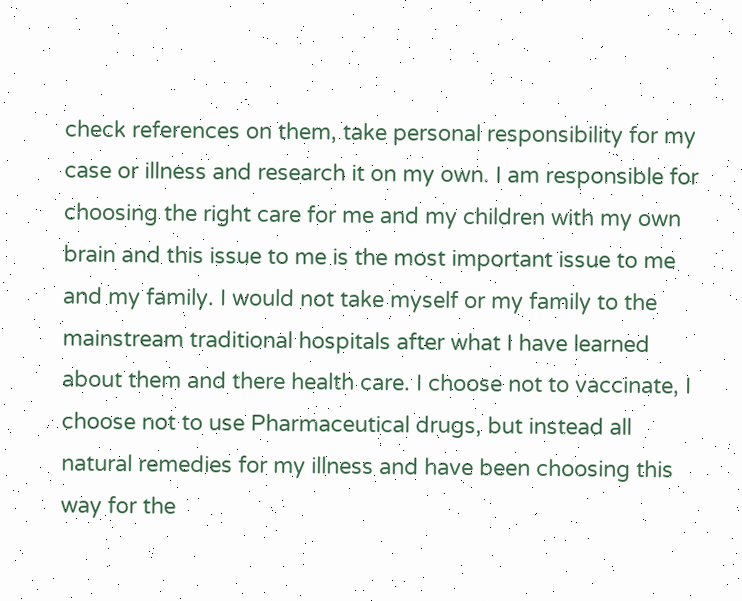check references on them, take personal responsibility for my case or illness and research it on my own. I am responsible for choosing the right care for me and my children with my own brain and this issue to me is the most important issue to me and my family. I would not take myself or my family to the mainstream traditional hospitals after what I have learned about them and there health care. I choose not to vaccinate, I choose not to use Pharmaceutical drugs, but instead all natural remedies for my illness and have been choosing this way for the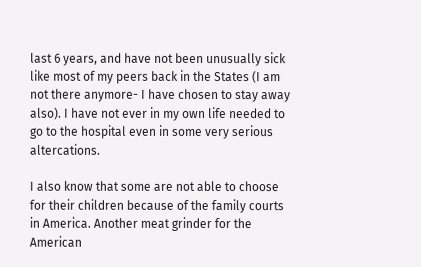last 6 years, and have not been unusually sick like most of my peers back in the States (I am not there anymore- I have chosen to stay away also). I have not ever in my own life needed to go to the hospital even in some very serious altercations.

I also know that some are not able to choose for their children because of the family courts in America. Another meat grinder for the American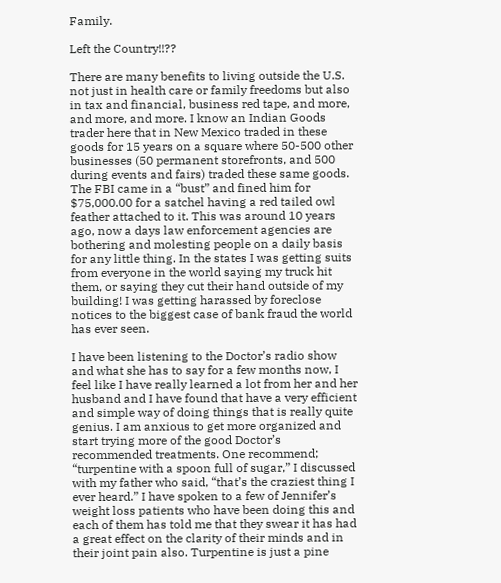Family.

Left the Country!!??

There are many benefits to living outside the U.S. not just in health care or family freedoms but also in tax and financial, business red tape, and more, and more, and more. I know an Indian Goods trader here that in New Mexico traded in these goods for 15 years on a square where 50-500 other businesses (50 permanent storefronts, and 500 during events and fairs) traded these same goods. The FBI came in a “bust” and fined him for $75,000.00 for a satchel having a red tailed owl feather attached to it. This was around 10 years ago, now a days law enforcement agencies are bothering and molesting people on a daily basis for any little thing. In the states I was getting suits from everyone in the world saying my truck hit them, or saying they cut their hand outside of my building! I was getting harassed by foreclose notices to the biggest case of bank fraud the world has ever seen.

I have been listening to the Doctor’s radio show and what she has to say for a few months now, I feel like I have really learned a lot from her and her husband and I have found that have a very efficient and simple way of doing things that is really quite genius. I am anxious to get more organized and start trying more of the good Doctor’s recommended treatments. One recommend; “turpentine with a spoon full of sugar,” I discussed with my father who said, “that’s the craziest thing I ever heard.” I have spoken to a few of Jennifer’s weight loss patients who have been doing this and each of them has told me that they swear it has had a great effect on the clarity of their minds and in their joint pain also. Turpentine is just a pine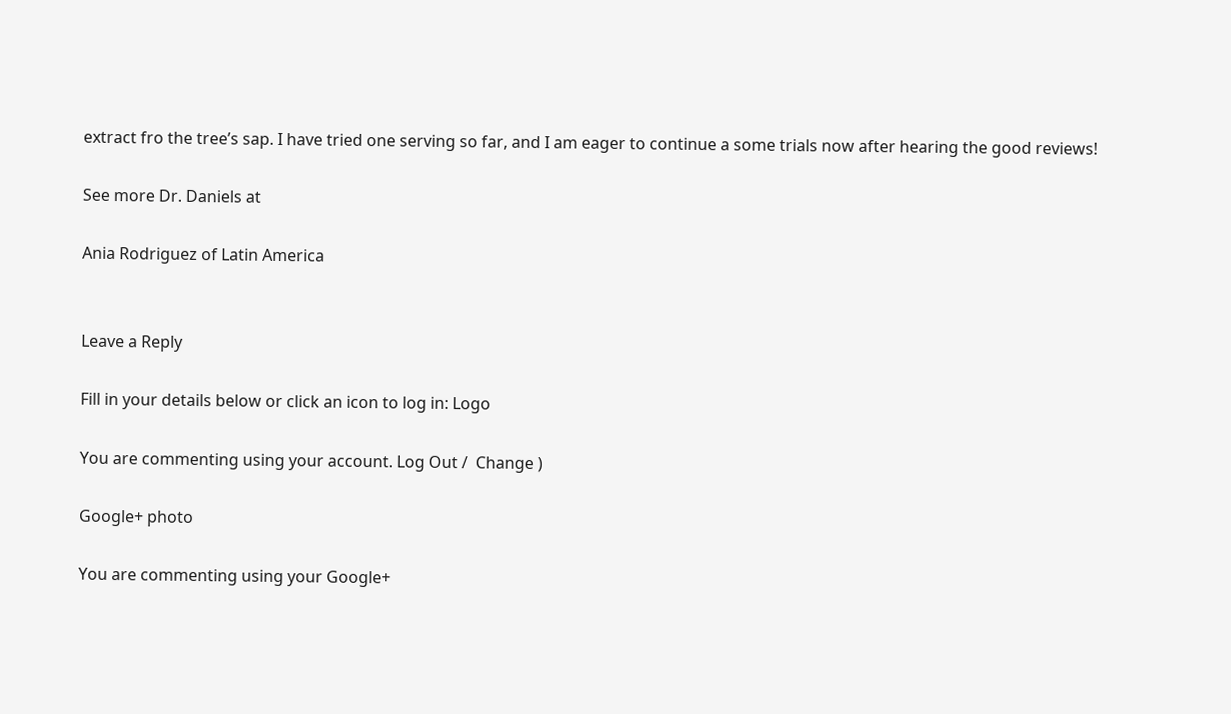extract fro the tree’s sap. I have tried one serving so far, and I am eager to continue a some trials now after hearing the good reviews!

See more Dr. Daniels at

Ania Rodriguez of Latin America


Leave a Reply

Fill in your details below or click an icon to log in: Logo

You are commenting using your account. Log Out /  Change )

Google+ photo

You are commenting using your Google+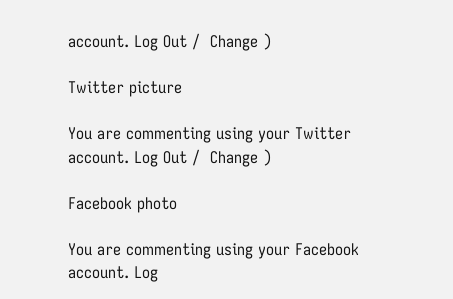account. Log Out /  Change )

Twitter picture

You are commenting using your Twitter account. Log Out /  Change )

Facebook photo

You are commenting using your Facebook account. Log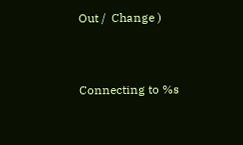Out /  Change )


Connecting to %s